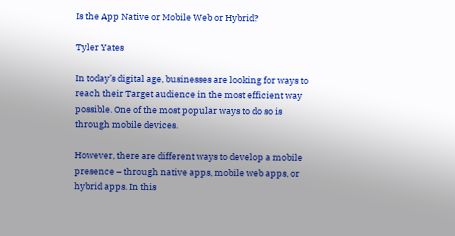Is the App Native or Mobile Web or Hybrid?

Tyler Yates

In today’s digital age, businesses are looking for ways to reach their Target audience in the most efficient way possible. One of the most popular ways to do so is through mobile devices.

However, there are different ways to develop a mobile presence – through native apps, mobile web apps, or hybrid apps. In this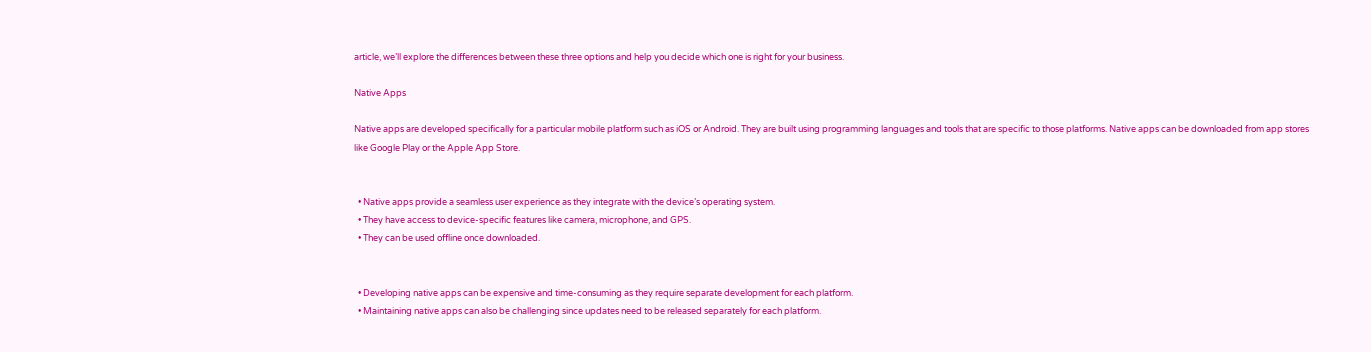article, we’ll explore the differences between these three options and help you decide which one is right for your business.

Native Apps

Native apps are developed specifically for a particular mobile platform such as iOS or Android. They are built using programming languages and tools that are specific to those platforms. Native apps can be downloaded from app stores like Google Play or the Apple App Store.


  • Native apps provide a seamless user experience as they integrate with the device’s operating system.
  • They have access to device-specific features like camera, microphone, and GPS.
  • They can be used offline once downloaded.


  • Developing native apps can be expensive and time-consuming as they require separate development for each platform.
  • Maintaining native apps can also be challenging since updates need to be released separately for each platform.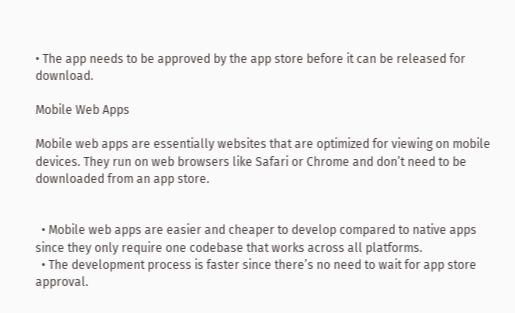• The app needs to be approved by the app store before it can be released for download.

Mobile Web Apps

Mobile web apps are essentially websites that are optimized for viewing on mobile devices. They run on web browsers like Safari or Chrome and don’t need to be downloaded from an app store.


  • Mobile web apps are easier and cheaper to develop compared to native apps since they only require one codebase that works across all platforms.
  • The development process is faster since there’s no need to wait for app store approval.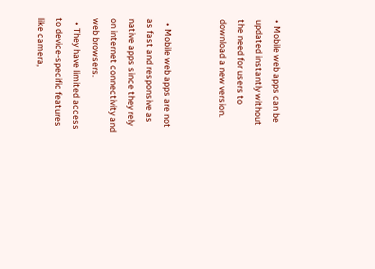• Mobile web apps can be updated instantly without the need for users to download a new version.


  • Mobile web apps are not as fast and responsive as native apps since they rely on internet connectivity and web browsers.
  • They have limited access to device-specific features like camera,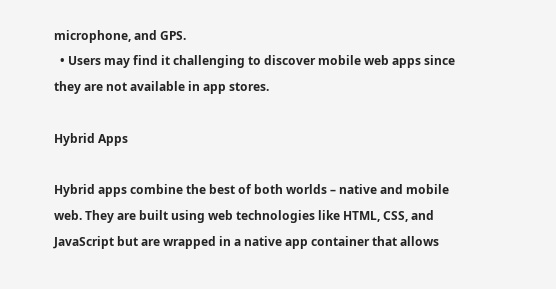microphone, and GPS.
  • Users may find it challenging to discover mobile web apps since they are not available in app stores.

Hybrid Apps

Hybrid apps combine the best of both worlds – native and mobile web. They are built using web technologies like HTML, CSS, and JavaScript but are wrapped in a native app container that allows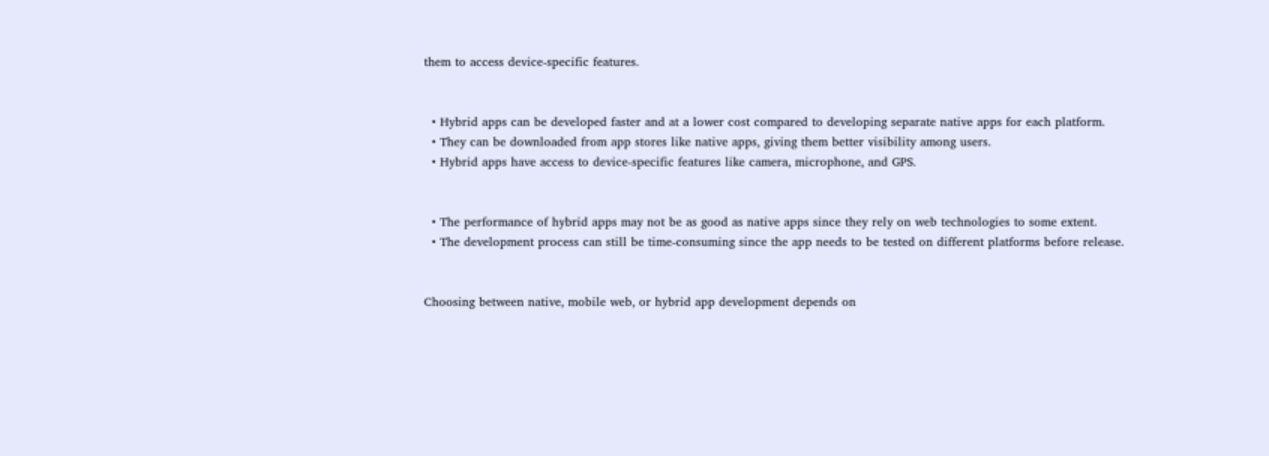them to access device-specific features.


  • Hybrid apps can be developed faster and at a lower cost compared to developing separate native apps for each platform.
  • They can be downloaded from app stores like native apps, giving them better visibility among users.
  • Hybrid apps have access to device-specific features like camera, microphone, and GPS.


  • The performance of hybrid apps may not be as good as native apps since they rely on web technologies to some extent.
  • The development process can still be time-consuming since the app needs to be tested on different platforms before release.


Choosing between native, mobile web, or hybrid app development depends on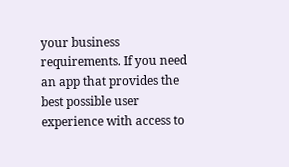your business requirements. If you need an app that provides the best possible user experience with access to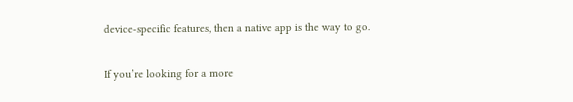device-specific features, then a native app is the way to go.

If you’re looking for a more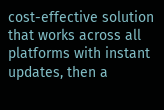cost-effective solution that works across all platforms with instant updates, then a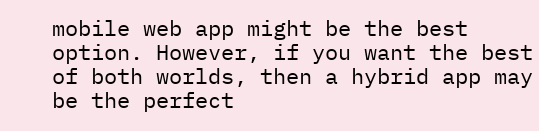mobile web app might be the best option. However, if you want the best of both worlds, then a hybrid app may be the perfect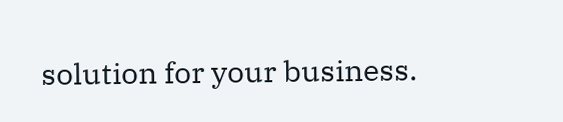solution for your business.